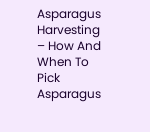Asparagus Harvesting – How And When To Pick Asparagus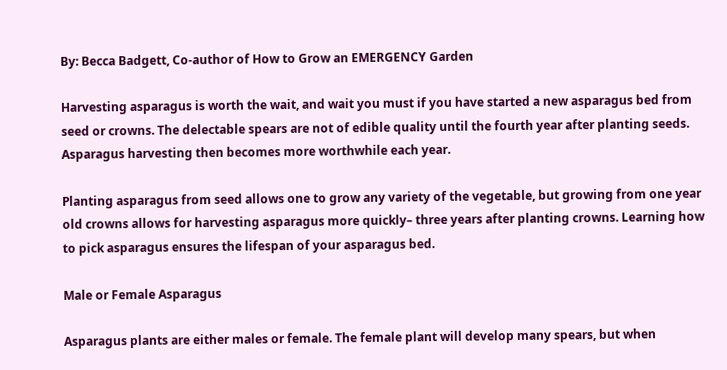By: Becca Badgett, Co-author of How to Grow an EMERGENCY Garden

Harvesting asparagus is worth the wait, and wait you must if you have started a new asparagus bed from seed or crowns. The delectable spears are not of edible quality until the fourth year after planting seeds. Asparagus harvesting then becomes more worthwhile each year.

Planting asparagus from seed allows one to grow any variety of the vegetable, but growing from one year old crowns allows for harvesting asparagus more quickly– three years after planting crowns. Learning how to pick asparagus ensures the lifespan of your asparagus bed.

Male or Female Asparagus

Asparagus plants are either males or female. The female plant will develop many spears, but when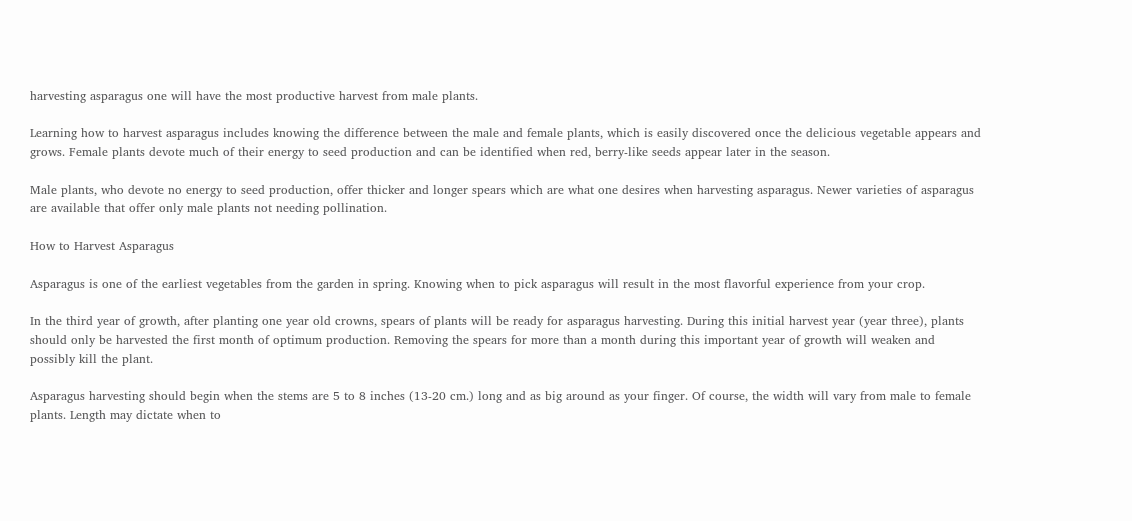harvesting asparagus one will have the most productive harvest from male plants.

Learning how to harvest asparagus includes knowing the difference between the male and female plants, which is easily discovered once the delicious vegetable appears and grows. Female plants devote much of their energy to seed production and can be identified when red, berry-like seeds appear later in the season.

Male plants, who devote no energy to seed production, offer thicker and longer spears which are what one desires when harvesting asparagus. Newer varieties of asparagus are available that offer only male plants not needing pollination.

How to Harvest Asparagus

Asparagus is one of the earliest vegetables from the garden in spring. Knowing when to pick asparagus will result in the most flavorful experience from your crop.

In the third year of growth, after planting one year old crowns, spears of plants will be ready for asparagus harvesting. During this initial harvest year (year three), plants should only be harvested the first month of optimum production. Removing the spears for more than a month during this important year of growth will weaken and possibly kill the plant.

Asparagus harvesting should begin when the stems are 5 to 8 inches (13-20 cm.) long and as big around as your finger. Of course, the width will vary from male to female plants. Length may dictate when to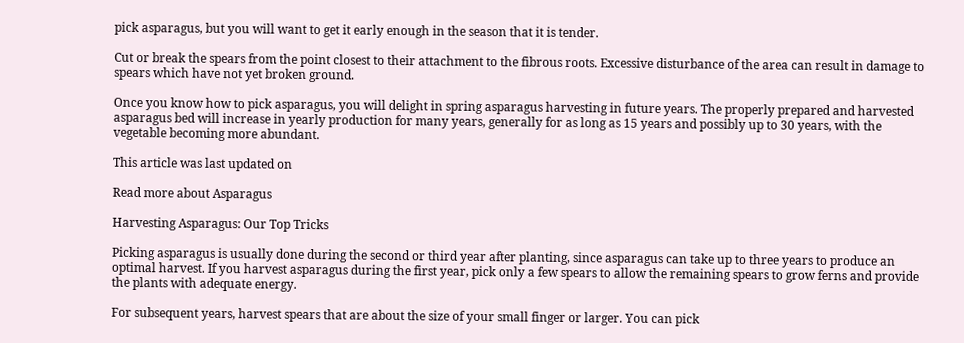pick asparagus, but you will want to get it early enough in the season that it is tender.

Cut or break the spears from the point closest to their attachment to the fibrous roots. Excessive disturbance of the area can result in damage to spears which have not yet broken ground.

Once you know how to pick asparagus, you will delight in spring asparagus harvesting in future years. The properly prepared and harvested asparagus bed will increase in yearly production for many years, generally for as long as 15 years and possibly up to 30 years, with the vegetable becoming more abundant.

This article was last updated on

Read more about Asparagus

Harvesting Asparagus: Our Top Tricks

Picking asparagus is usually done during the second or third year after planting, since asparagus can take up to three years to produce an optimal harvest. If you harvest asparagus during the first year, pick only a few spears to allow the remaining spears to grow ferns and provide the plants with adequate energy.

For subsequent years, harvest spears that are about the size of your small finger or larger. You can pick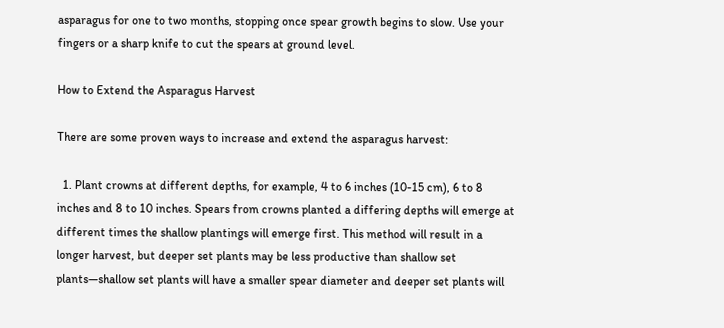asparagus for one to two months, stopping once spear growth begins to slow. Use your fingers or a sharp knife to cut the spears at ground level.

How to Extend the Asparagus Harvest

There are some proven ways to increase and extend the asparagus harvest:

  1. Plant crowns at different depths, for example, 4 to 6 inches (10-15 cm), 6 to 8 inches and 8 to 10 inches. Spears from crowns planted a differing depths will emerge at different times the shallow plantings will emerge first. This method will result in a longer harvest, but deeper set plants may be less productive than shallow set plants—shallow set plants will have a smaller spear diameter and deeper set plants will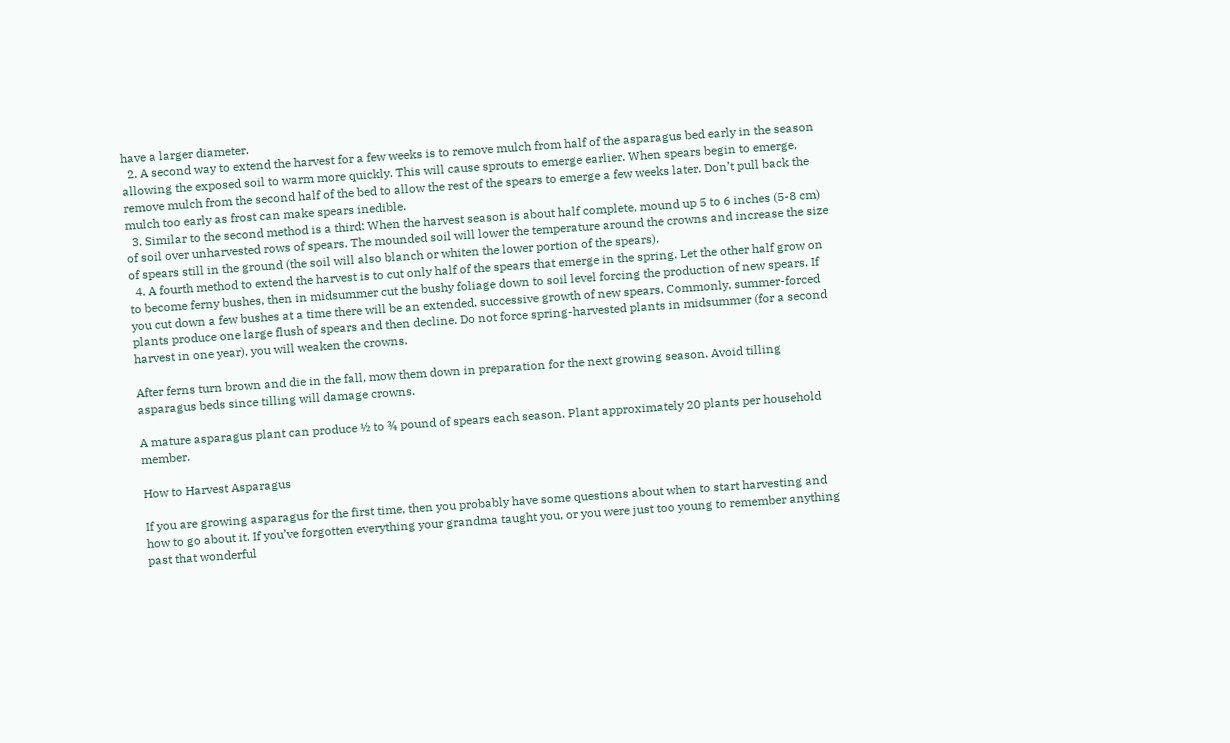have a larger diameter.
  2. A second way to extend the harvest for a few weeks is to remove mulch from half of the asparagus bed early in the season allowing the exposed soil to warm more quickly. This will cause sprouts to emerge earlier. When spears begin to emerge, remove mulch from the second half of the bed to allow the rest of the spears to emerge a few weeks later. Don’t pull back the mulch too early as frost can make spears inedible.
  3. Similar to the second method is a third: When the harvest season is about half complete, mound up 5 to 6 inches (5-8 cm) of soil over unharvested rows of spears. The mounded soil will lower the temperature around the crowns and increase the size of spears still in the ground (the soil will also blanch or whiten the lower portion of the spears).
  4. A fourth method to extend the harvest is to cut only half of the spears that emerge in the spring. Let the other half grow on to become ferny bushes, then in midsummer cut the bushy foliage down to soil level forcing the production of new spears. If you cut down a few bushes at a time there will be an extended, successive growth of new spears. Commonly, summer-forced plants produce one large flush of spears and then decline. Do not force spring-harvested plants in midsummer (for a second harvest in one year), you will weaken the crowns.

After ferns turn brown and die in the fall, mow them down in preparation for the next growing season. Avoid tilling asparagus beds since tilling will damage crowns.

A mature asparagus plant can produce ½ to ¾ pound of spears each season. Plant approximately 20 plants per household member.

How to Harvest Asparagus

If you are growing asparagus for the first time, then you probably have some questions about when to start harvesting and how to go about it. If you’ve forgotten everything your grandma taught you, or you were just too young to remember anything past that wonderful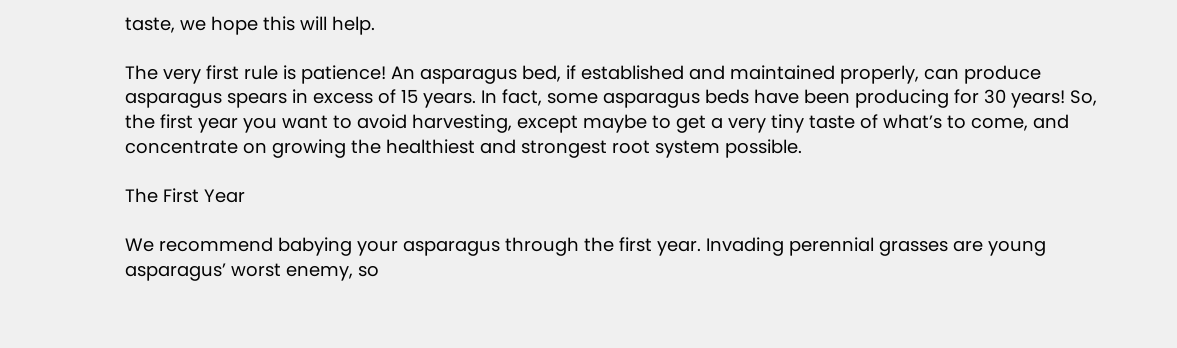taste, we hope this will help.

The very first rule is patience! An asparagus bed, if established and maintained properly, can produce asparagus spears in excess of 15 years. In fact, some asparagus beds have been producing for 30 years! So, the first year you want to avoid harvesting, except maybe to get a very tiny taste of what’s to come, and concentrate on growing the healthiest and strongest root system possible.

The First Year

We recommend babying your asparagus through the first year. Invading perennial grasses are young asparagus’ worst enemy, so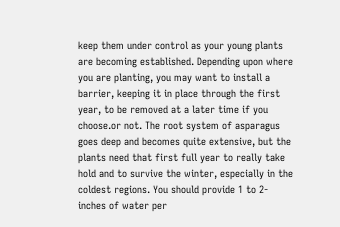keep them under control as your young plants are becoming established. Depending upon where you are planting, you may want to install a barrier, keeping it in place through the first year, to be removed at a later time if you choose.or not. The root system of asparagus goes deep and becomes quite extensive, but the plants need that first full year to really take hold and to survive the winter, especially in the coldest regions. You should provide 1 to 2-inches of water per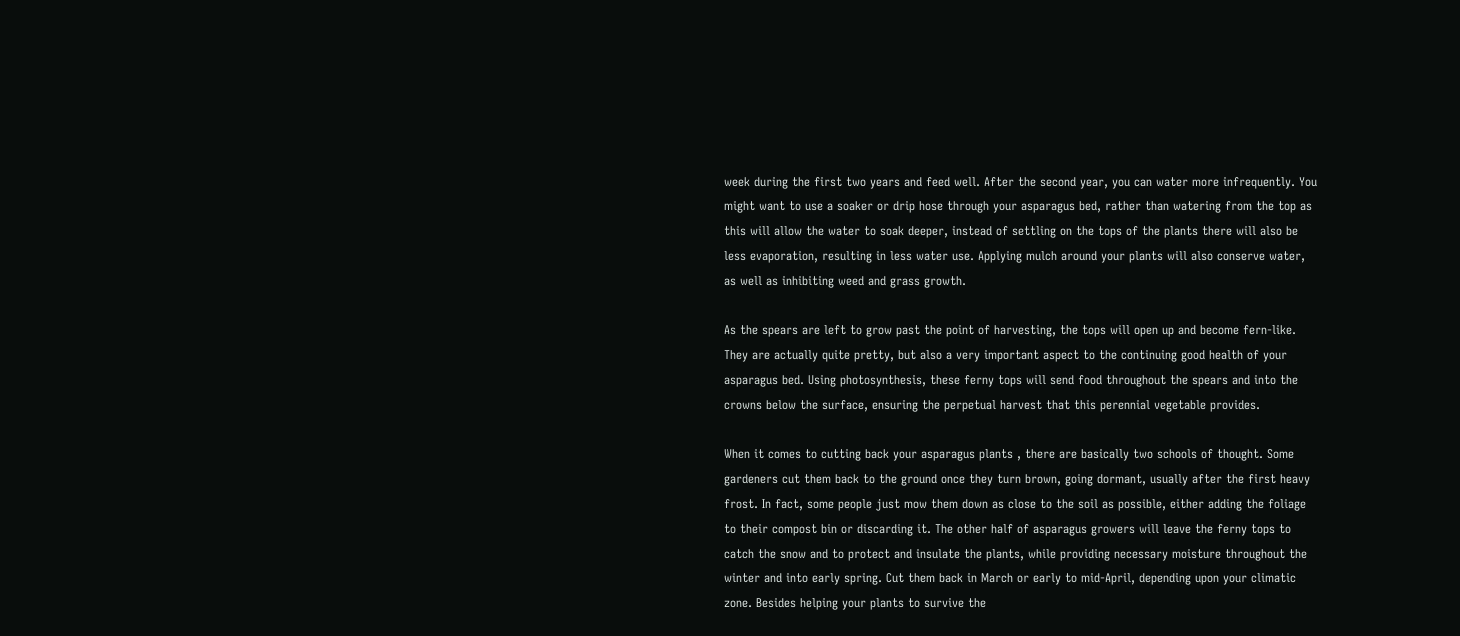week during the first two years and feed well. After the second year, you can water more infrequently. You might want to use a soaker or drip hose through your asparagus bed, rather than watering from the top as this will allow the water to soak deeper, instead of settling on the tops of the plants there will also be less evaporation, resulting in less water use. Applying mulch around your plants will also conserve water, as well as inhibiting weed and grass growth.

As the spears are left to grow past the point of harvesting, the tops will open up and become fern-like. They are actually quite pretty, but also a very important aspect to the continuing good health of your asparagus bed. Using photosynthesis, these ferny tops will send food throughout the spears and into the crowns below the surface, ensuring the perpetual harvest that this perennial vegetable provides.

When it comes to cutting back your asparagus plants , there are basically two schools of thought. Some gardeners cut them back to the ground once they turn brown, going dormant, usually after the first heavy frost. In fact, some people just mow them down as close to the soil as possible, either adding the foliage to their compost bin or discarding it. The other half of asparagus growers will leave the ferny tops to catch the snow and to protect and insulate the plants, while providing necessary moisture throughout the winter and into early spring. Cut them back in March or early to mid-April, depending upon your climatic zone. Besides helping your plants to survive the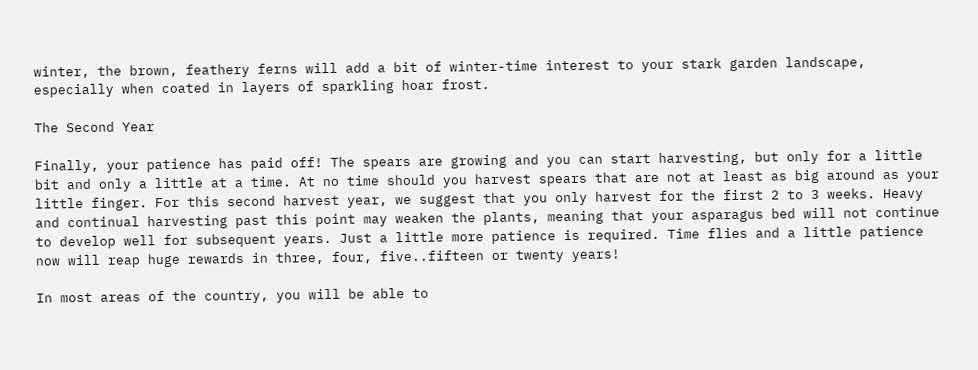winter, the brown, feathery ferns will add a bit of winter-time interest to your stark garden landscape, especially when coated in layers of sparkling hoar frost.

The Second Year

Finally, your patience has paid off! The spears are growing and you can start harvesting, but only for a little bit and only a little at a time. At no time should you harvest spears that are not at least as big around as your little finger. For this second harvest year, we suggest that you only harvest for the first 2 to 3 weeks. Heavy and continual harvesting past this point may weaken the plants, meaning that your asparagus bed will not continue to develop well for subsequent years. Just a little more patience is required. Time flies and a little patience now will reap huge rewards in three, four, five..fifteen or twenty years!

In most areas of the country, you will be able to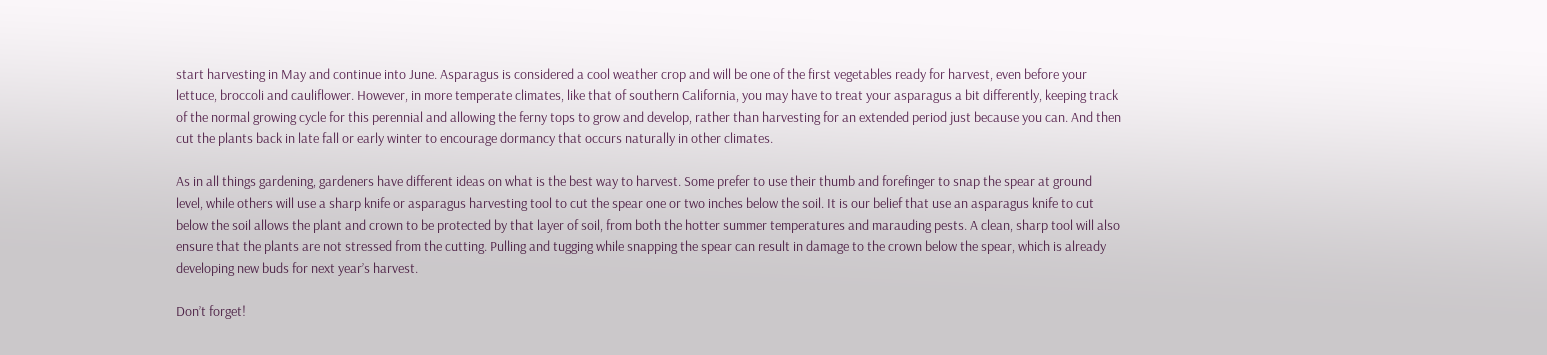start harvesting in May and continue into June. Asparagus is considered a cool weather crop and will be one of the first vegetables ready for harvest, even before your lettuce, broccoli and cauliflower. However, in more temperate climates, like that of southern California, you may have to treat your asparagus a bit differently, keeping track of the normal growing cycle for this perennial and allowing the ferny tops to grow and develop, rather than harvesting for an extended period just because you can. And then cut the plants back in late fall or early winter to encourage dormancy that occurs naturally in other climates.

As in all things gardening, gardeners have different ideas on what is the best way to harvest. Some prefer to use their thumb and forefinger to snap the spear at ground level, while others will use a sharp knife or asparagus harvesting tool to cut the spear one or two inches below the soil. It is our belief that use an asparagus knife to cut below the soil allows the plant and crown to be protected by that layer of soil, from both the hotter summer temperatures and marauding pests. A clean, sharp tool will also ensure that the plants are not stressed from the cutting. Pulling and tugging while snapping the spear can result in damage to the crown below the spear, which is already developing new buds for next year’s harvest.

Don’t forget!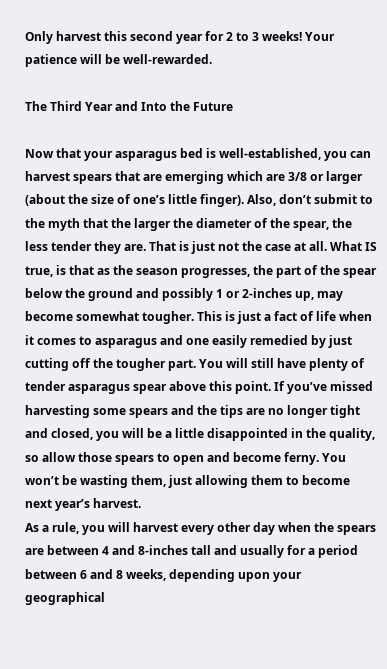Only harvest this second year for 2 to 3 weeks! Your patience will be well-rewarded.

The Third Year and Into the Future

Now that your asparagus bed is well-established, you can harvest spears that are emerging which are 3/8 or larger (about the size of one’s little finger). Also, don’t submit to the myth that the larger the diameter of the spear, the less tender they are. That is just not the case at all. What IS true, is that as the season progresses, the part of the spear below the ground and possibly 1 or 2-inches up, may become somewhat tougher. This is just a fact of life when it comes to asparagus and one easily remedied by just cutting off the tougher part. You will still have plenty of tender asparagus spear above this point. If you’ve missed harvesting some spears and the tips are no longer tight and closed, you will be a little disappointed in the quality, so allow those spears to open and become ferny. You won’t be wasting them, just allowing them to become next year’s harvest.
As a rule, you will harvest every other day when the spears are between 4 and 8-inches tall and usually for a period between 6 and 8 weeks, depending upon your geographical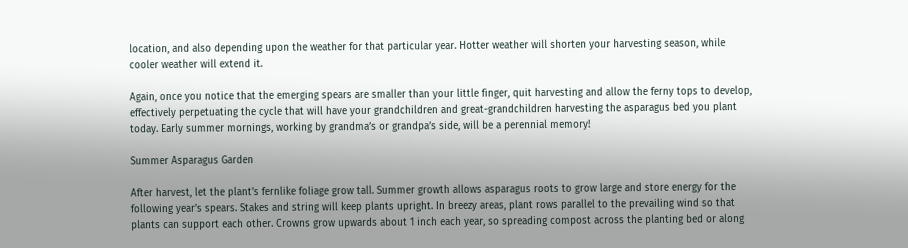location, and also depending upon the weather for that particular year. Hotter weather will shorten your harvesting season, while cooler weather will extend it.

Again, once you notice that the emerging spears are smaller than your little finger, quit harvesting and allow the ferny tops to develop, effectively perpetuating the cycle that will have your grandchildren and great-grandchildren harvesting the asparagus bed you plant today. Early summer mornings, working by grandma’s or grandpa’s side, will be a perennial memory!

Summer Asparagus Garden

After harvest, let the plant’s fernlike foliage grow tall. Summer growth allows asparagus roots to grow large and store energy for the following year’s spears. Stakes and string will keep plants upright. In breezy areas, plant rows parallel to the prevailing wind so that plants can support each other. Crowns grow upwards about 1 inch each year, so spreading compost across the planting bed or along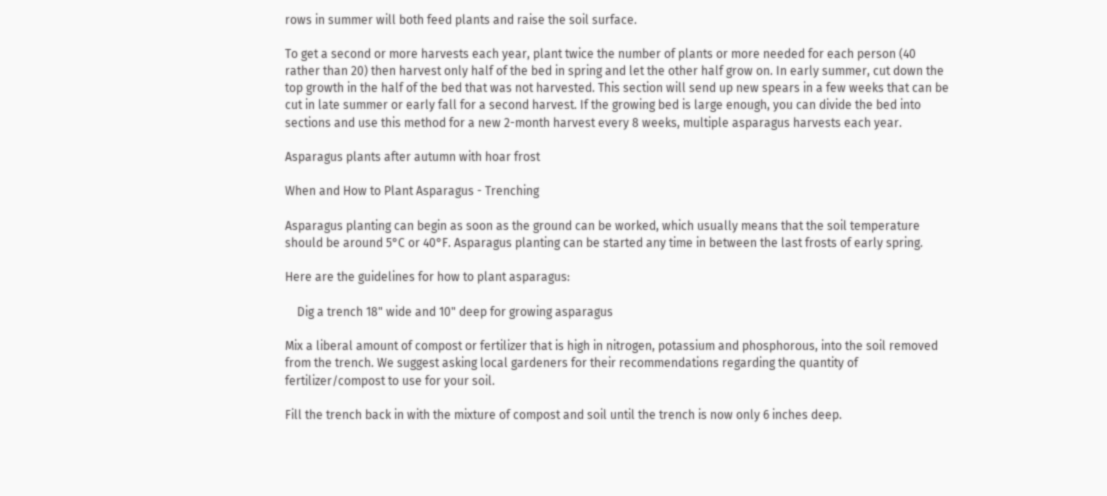rows in summer will both feed plants and raise the soil surface.

To get a second or more harvests each year, plant twice the number of plants or more needed for each person (40 rather than 20) then harvest only half of the bed in spring and let the other half grow on. In early summer, cut down the top growth in the half of the bed that was not harvested. This section will send up new spears in a few weeks that can be cut in late summer or early fall for a second harvest. If the growing bed is large enough, you can divide the bed into sections and use this method for a new 2-month harvest every 8 weeks, multiple asparagus harvests each year.

Asparagus plants after autumn with hoar frost

When and How to Plant Asparagus - Trenching

Asparagus planting can begin as soon as the ground can be worked, which usually means that the soil temperature should be around 5°C or 40°F. Asparagus planting can be started any time in between the last frosts of early spring.

Here are the guidelines for how to plant asparagus:

    Dig a trench 18" wide and 10" deep for growing asparagus

Mix a liberal amount of compost or fertilizer that is high in nitrogen, potassium and phosphorous, into the soil removed from the trench. We suggest asking local gardeners for their recommendations regarding the quantity of fertilizer/compost to use for your soil.

Fill the trench back in with the mixture of compost and soil until the trench is now only 6 inches deep.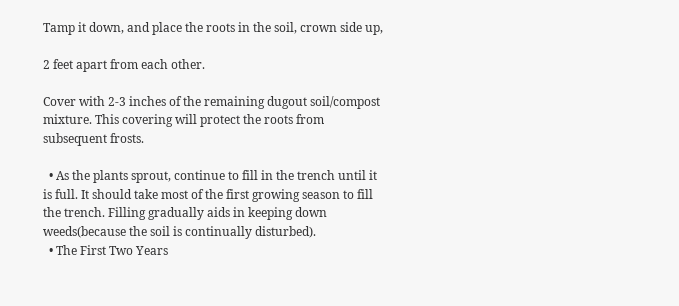Tamp it down, and place the roots in the soil, crown side up,

2 feet apart from each other.

Cover with 2-3 inches of the remaining dugout soil/compost mixture. This covering will protect the roots from subsequent frosts.

  • As the plants sprout, continue to fill in the trench until it is full. It should take most of the first growing season to fill the trench. Filling gradually aids in keeping down weeds(because the soil is continually disturbed).
  • The First Two Years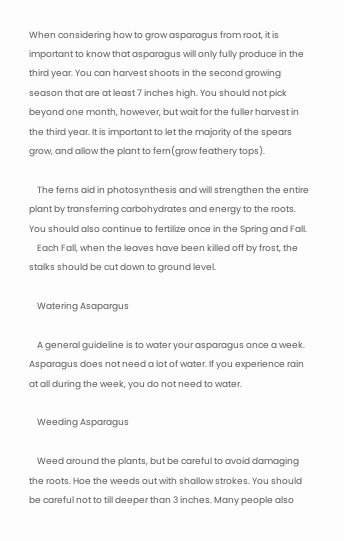When considering how to grow asparagus from root, it is important to know that asparagus will only fully produce in the third year. You can harvest shoots in the second growing season that are at least 7 inches high. You should not pick beyond one month, however, but wait for the fuller harvest in the third year. It is important to let the majority of the spears grow, and allow the plant to fern(grow feathery tops).

    The ferns aid in photosynthesis and will strengthen the entire plant by transferring carbohydrates and energy to the roots. You should also continue to fertilize once in the Spring and Fall.
    Each Fall, when the leaves have been killed off by frost, the stalks should be cut down to ground level.

    Watering Asapargus

    A general guideline is to water your asparagus once a week. Asparagus does not need a lot of water. If you experience rain at all during the week, you do not need to water.

    Weeding Asparagus

    Weed around the plants, but be careful to avoid damaging the roots. Hoe the weeds out with shallow strokes. You should be careful not to till deeper than 3 inches. Many people also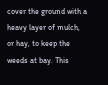cover the ground with a heavy layer of mulch, or hay, to keep the weeds at bay. This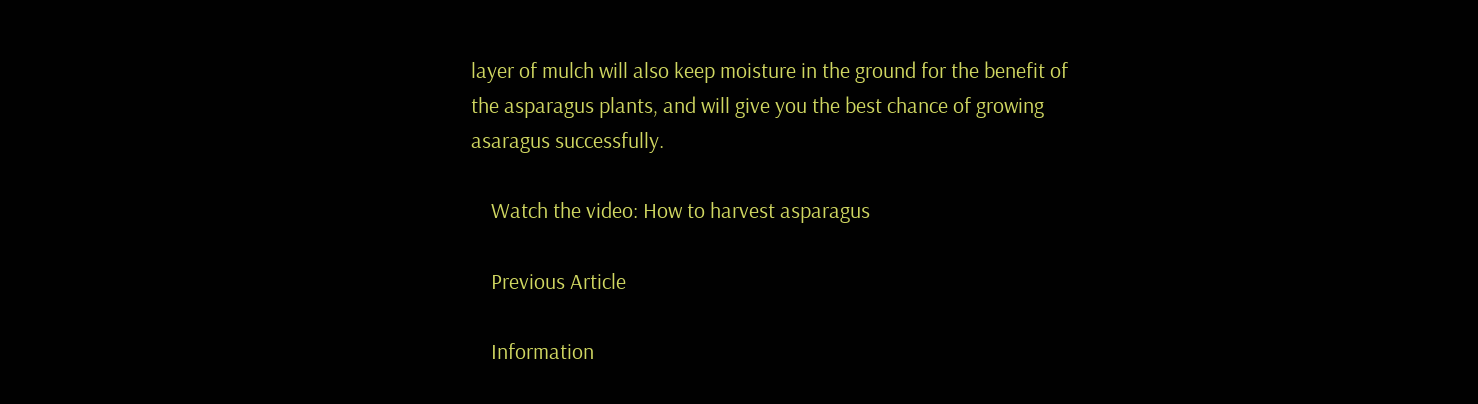layer of mulch will also keep moisture in the ground for the benefit of the asparagus plants, and will give you the best chance of growing asaragus successfully.

    Watch the video: How to harvest asparagus

    Previous Article

    Information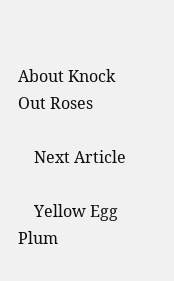About Knock Out Roses

    Next Article

    Yellow Egg Plum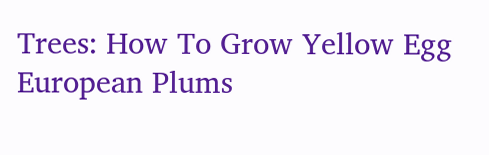Trees: How To Grow Yellow Egg European Plums